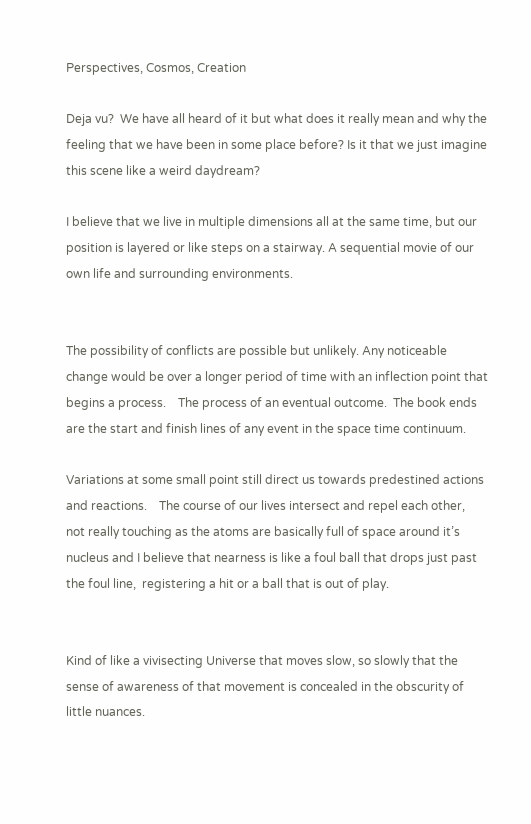Perspectives, Cosmos, Creation

Deja vu?  We have all heard of it but what does it really mean and why the feeling that we have been in some place before? Is it that we just imagine this scene like a weird daydream?

I believe that we live in multiple dimensions all at the same time, but our position is layered or like steps on a stairway. A sequential movie of our own life and surrounding environments.


The possibility of conflicts are possible but unlikely. Any noticeable change would be over a longer period of time with an inflection point that begins a process.    The process of an eventual outcome.  The book ends are the start and finish lines of any event in the space time continuum.

Variations at some small point still direct us towards predestined actions and reactions.    The course of our lives intersect and repel each other,  not really touching as the atoms are basically full of space around it’s nucleus and I believe that nearness is like a foul ball that drops just past the foul line,  registering a hit or a ball that is out of play.


Kind of like a vivisecting Universe that moves slow, so slowly that the sense of awareness of that movement is concealed in the obscurity of little nuances.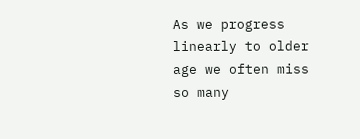As we progress linearly to older age we often miss so many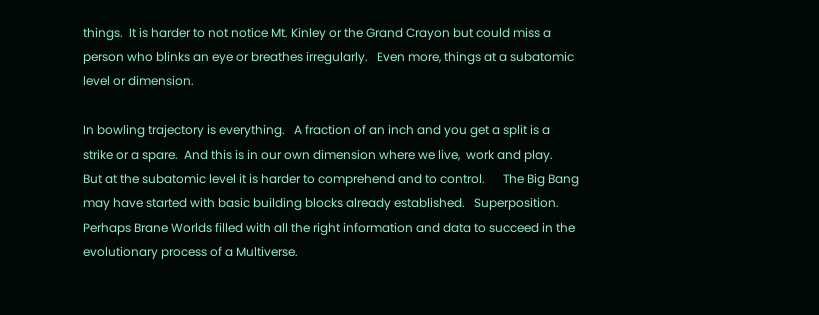things.  It is harder to not notice Mt. Kinley or the Grand Crayon but could miss a person who blinks an eye or breathes irregularly.   Even more, things at a subatomic level or dimension.

In bowling trajectory is everything.   A fraction of an inch and you get a split is a strike or a spare.  And this is in our own dimension where we live,  work and play.     But at the subatomic level it is harder to comprehend and to control.      The Big Bang may have started with basic building blocks already established.   Superposition.     Perhaps Brane Worlds filled with all the right information and data to succeed in the evolutionary process of a Multiverse.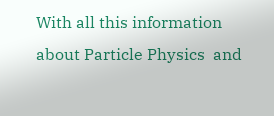With all this information about Particle Physics  and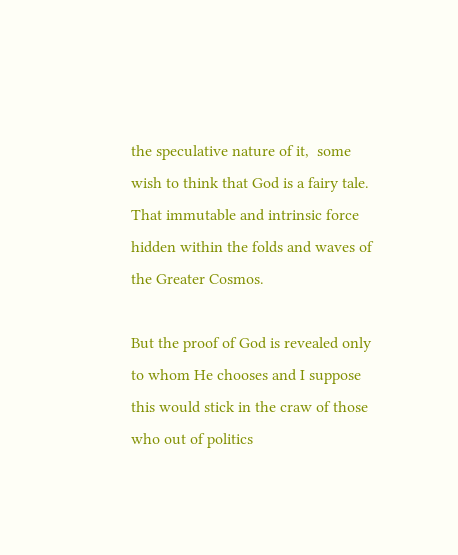the speculative nature of it,  some wish to think that God is a fairy tale.  That immutable and intrinsic force hidden within the folds and waves of the Greater Cosmos.

But the proof of God is revealed only to whom He chooses and I suppose this would stick in the craw of those who out of politics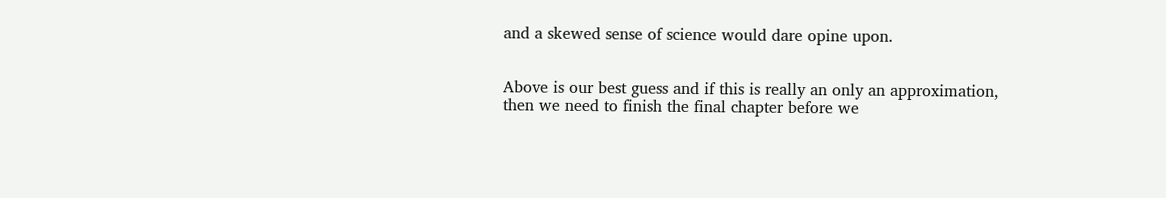and a skewed sense of science would dare opine upon.


Above is our best guess and if this is really an only an approximation,  then we need to finish the final chapter before we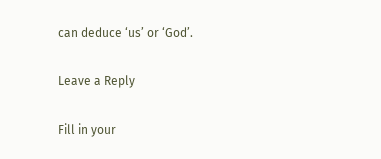can deduce ‘us’ or ‘God’.

Leave a Reply

Fill in your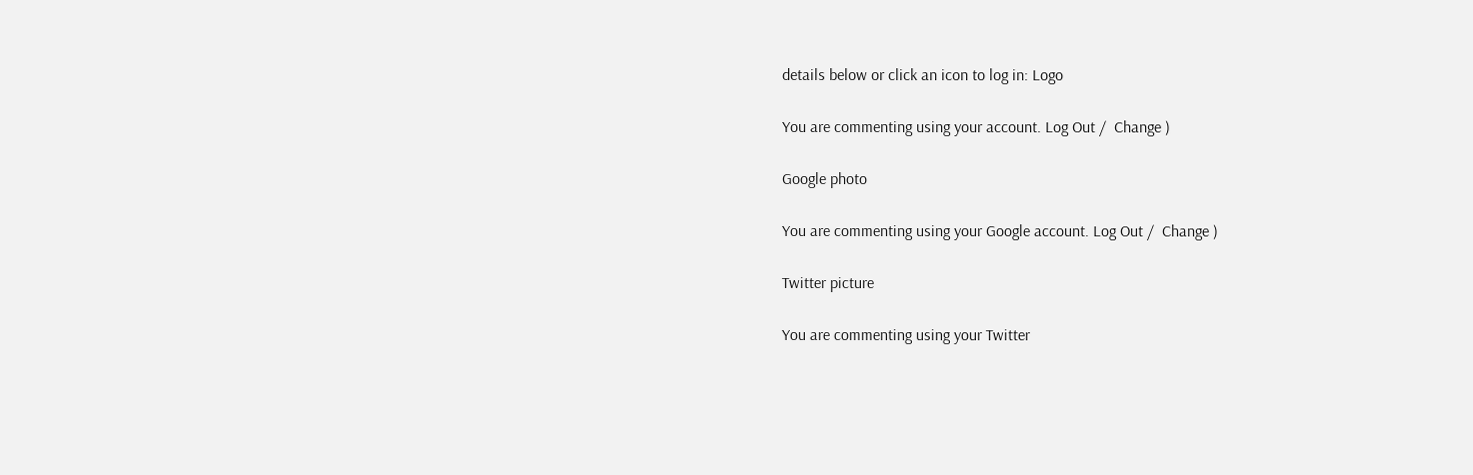details below or click an icon to log in: Logo

You are commenting using your account. Log Out /  Change )

Google photo

You are commenting using your Google account. Log Out /  Change )

Twitter picture

You are commenting using your Twitter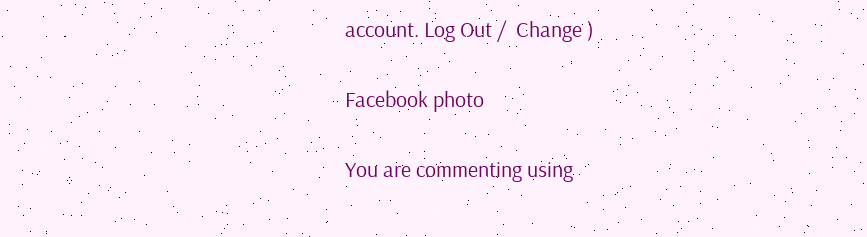account. Log Out /  Change )

Facebook photo

You are commenting using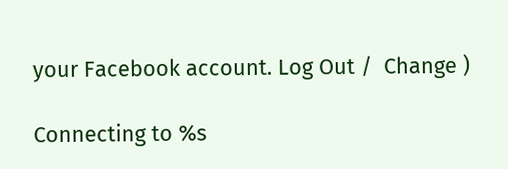your Facebook account. Log Out /  Change )

Connecting to %s